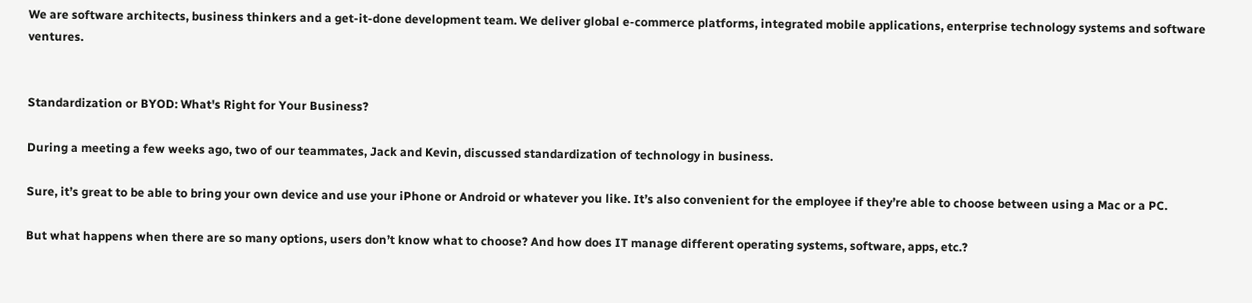We are software architects, business thinkers and a get-it-done development team. We deliver global e-commerce platforms, integrated mobile applications, enterprise technology systems and software ventures.


Standardization or BYOD: What's Right for Your Business?

During a meeting a few weeks ago, two of our teammates, Jack and Kevin, discussed standardization of technology in business.

Sure, it’s great to be able to bring your own device and use your iPhone or Android or whatever you like. It’s also convenient for the employee if they’re able to choose between using a Mac or a PC.

But what happens when there are so many options, users don’t know what to choose? And how does IT manage different operating systems, software, apps, etc.?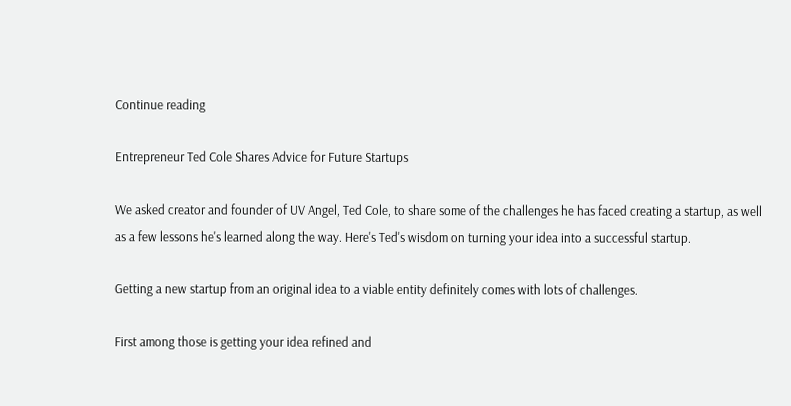Continue reading

Entrepreneur Ted Cole Shares Advice for Future Startups

We asked creator and founder of UV Angel, Ted Cole, to share some of the challenges he has faced creating a startup, as well as a few lessons he's learned along the way. Here's Ted's wisdom on turning your idea into a successful startup.

Getting a new startup from an original idea to a viable entity definitely comes with lots of challenges.

First among those is getting your idea refined and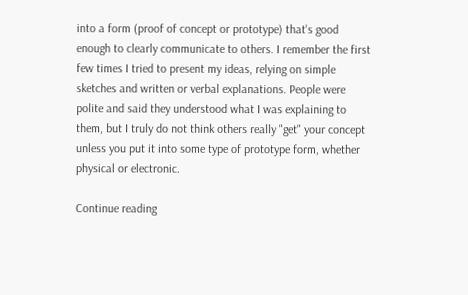into a form (proof of concept or prototype) that's good enough to clearly communicate to others. I remember the first few times I tried to present my ideas, relying on simple sketches and written or verbal explanations. People were polite and said they understood what I was explaining to them, but I truly do not think others really "get" your concept unless you put it into some type of prototype form, whether physical or electronic.

Continue reading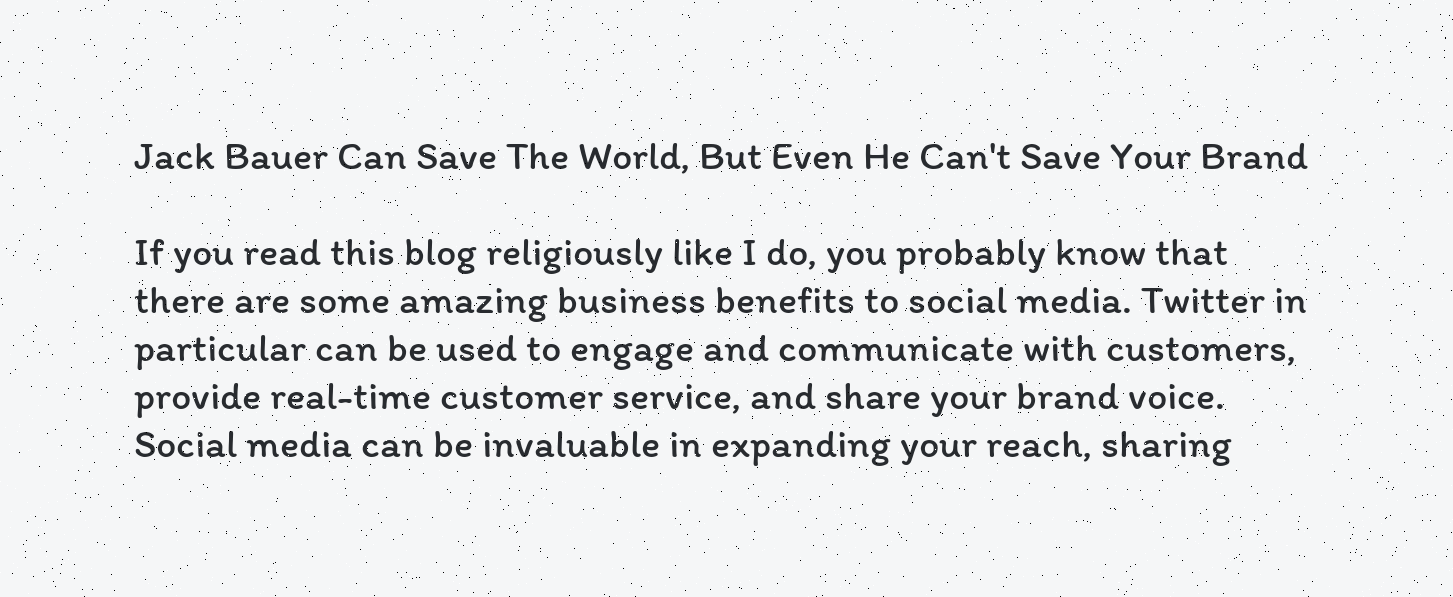Jack Bauer Can Save The World, But Even He Can't Save Your Brand

If you read this blog religiously like I do, you probably know that there are some amazing business benefits to social media. Twitter in particular can be used to engage and communicate with customers, provide real-time customer service, and share your brand voice. Social media can be invaluable in expanding your reach, sharing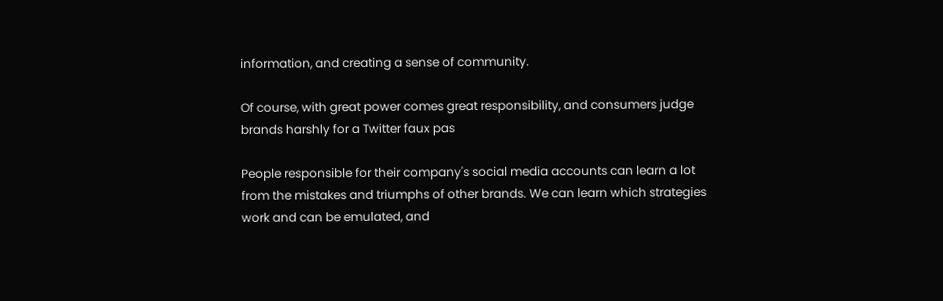information, and creating a sense of community.

Of course, with great power comes great responsibility, and consumers judge brands harshly for a Twitter faux pas

People responsible for their company's social media accounts can learn a lot from the mistakes and triumphs of other brands. We can learn which strategies work and can be emulated, and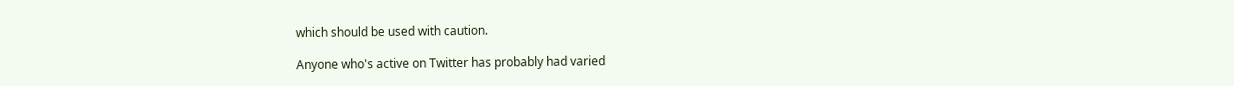which should be used with caution.

Anyone who's active on Twitter has probably had varied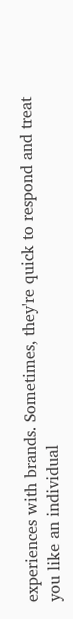experiences with brands. Sometimes, they're quick to respond and treat you like an individual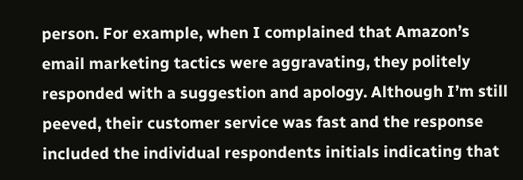person. For example, when I complained that Amazon’s email marketing tactics were aggravating, they politely responded with a suggestion and apology. Although I’m still peeved, their customer service was fast and the response included the individual respondents initials indicating that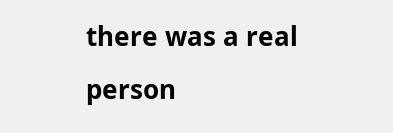there was a real person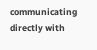communicating directly with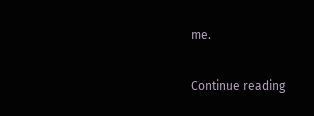me.

Continue reading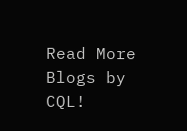Read More Blogs by CQL!